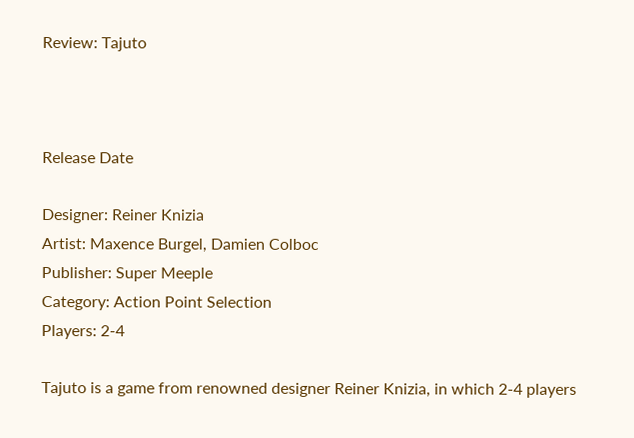Review: Tajuto



Release Date

Designer: Reiner Knizia
Artist: Maxence Burgel, Damien Colboc
Publisher: Super Meeple
Category: Action Point Selection
Players: 2-4

Tajuto is a game from renowned designer Reiner Knizia, in which 2-4 players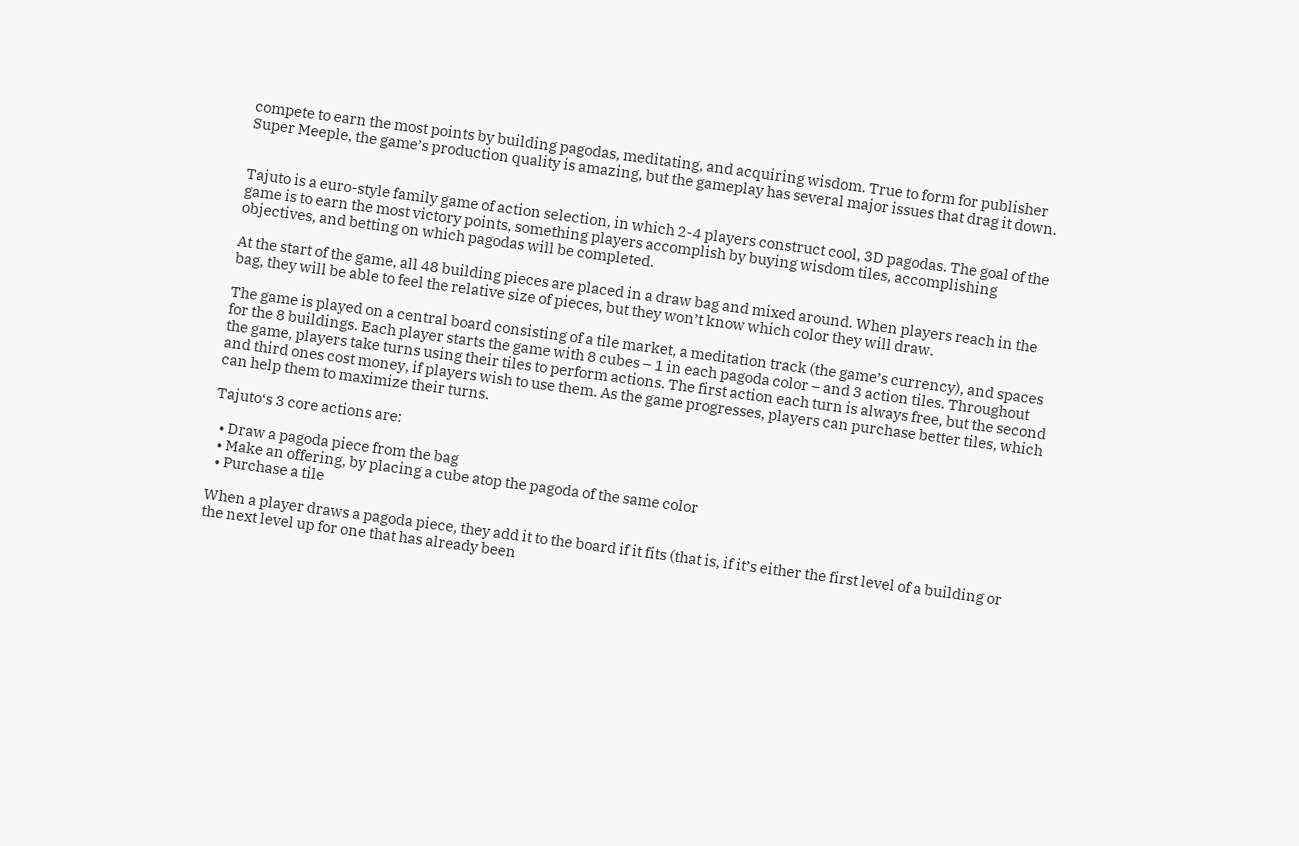compete to earn the most points by building pagodas, meditating, and acquiring wisdom. True to form for publisher Super Meeple, the game’s production quality is amazing, but the gameplay has several major issues that drag it down.


Tajuto is a euro-style family game of action selection, in which 2-4 players construct cool, 3D pagodas. The goal of the game is to earn the most victory points, something players accomplish by buying wisdom tiles, accomplishing objectives, and betting on which pagodas will be completed.

At the start of the game, all 48 building pieces are placed in a draw bag and mixed around. When players reach in the bag, they will be able to feel the relative size of pieces, but they won’t know which color they will draw.

The game is played on a central board consisting of a tile market, a meditation track (the game’s currency), and spaces for the 8 buildings. Each player starts the game with 8 cubes – 1 in each pagoda color – and 3 action tiles. Throughout the game, players take turns using their tiles to perform actions. The first action each turn is always free, but the second and third ones cost money, if players wish to use them. As the game progresses, players can purchase better tiles, which can help them to maximize their turns.

Tajuto‘s 3 core actions are:

  • Draw a pagoda piece from the bag
  • Make an offering, by placing a cube atop the pagoda of the same color
  • Purchase a tile

When a player draws a pagoda piece, they add it to the board if it fits (that is, if it’s either the first level of a building or the next level up for one that has already been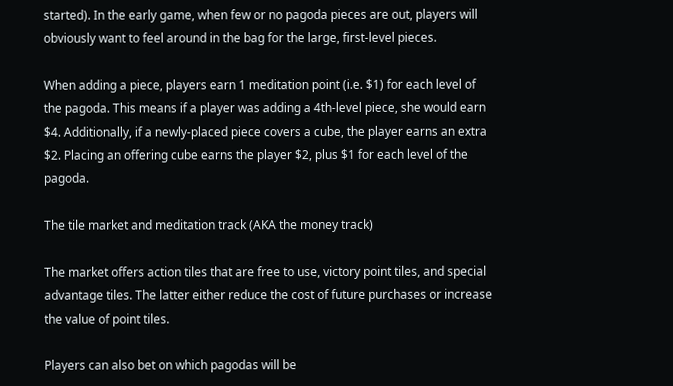started). In the early game, when few or no pagoda pieces are out, players will obviously want to feel around in the bag for the large, first-level pieces.

When adding a piece, players earn 1 meditation point (i.e. $1) for each level of the pagoda. This means if a player was adding a 4th-level piece, she would earn $4. Additionally, if a newly-placed piece covers a cube, the player earns an extra $2. Placing an offering cube earns the player $2, plus $1 for each level of the pagoda.

The tile market and meditation track (AKA the money track)

The market offers action tiles that are free to use, victory point tiles, and special advantage tiles. The latter either reduce the cost of future purchases or increase the value of point tiles.

Players can also bet on which pagodas will be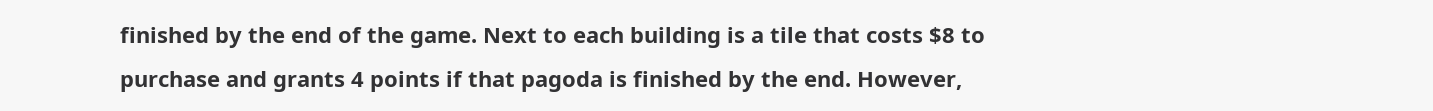finished by the end of the game. Next to each building is a tile that costs $8 to purchase and grants 4 points if that pagoda is finished by the end. However,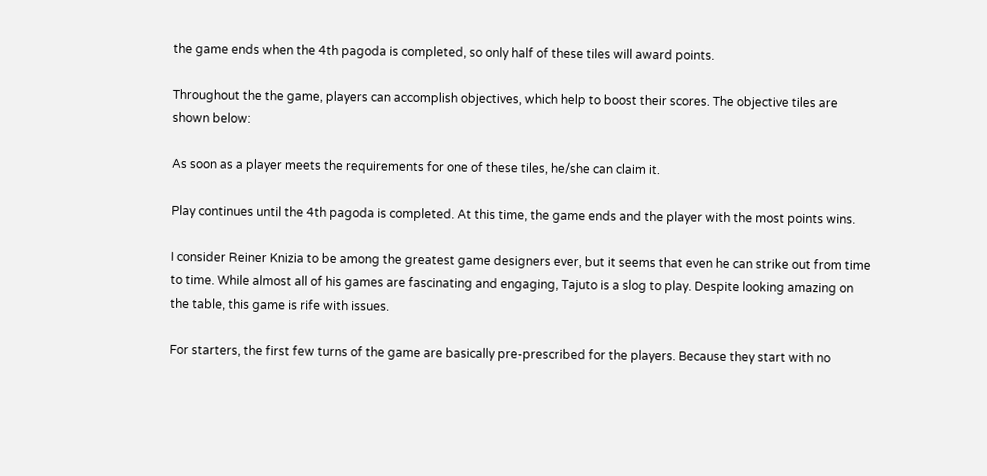the game ends when the 4th pagoda is completed, so only half of these tiles will award points.

Throughout the the game, players can accomplish objectives, which help to boost their scores. The objective tiles are shown below:

As soon as a player meets the requirements for one of these tiles, he/she can claim it.

Play continues until the 4th pagoda is completed. At this time, the game ends and the player with the most points wins.

I consider Reiner Knizia to be among the greatest game designers ever, but it seems that even he can strike out from time to time. While almost all of his games are fascinating and engaging, Tajuto is a slog to play. Despite looking amazing on the table, this game is rife with issues.

For starters, the first few turns of the game are basically pre-prescribed for the players. Because they start with no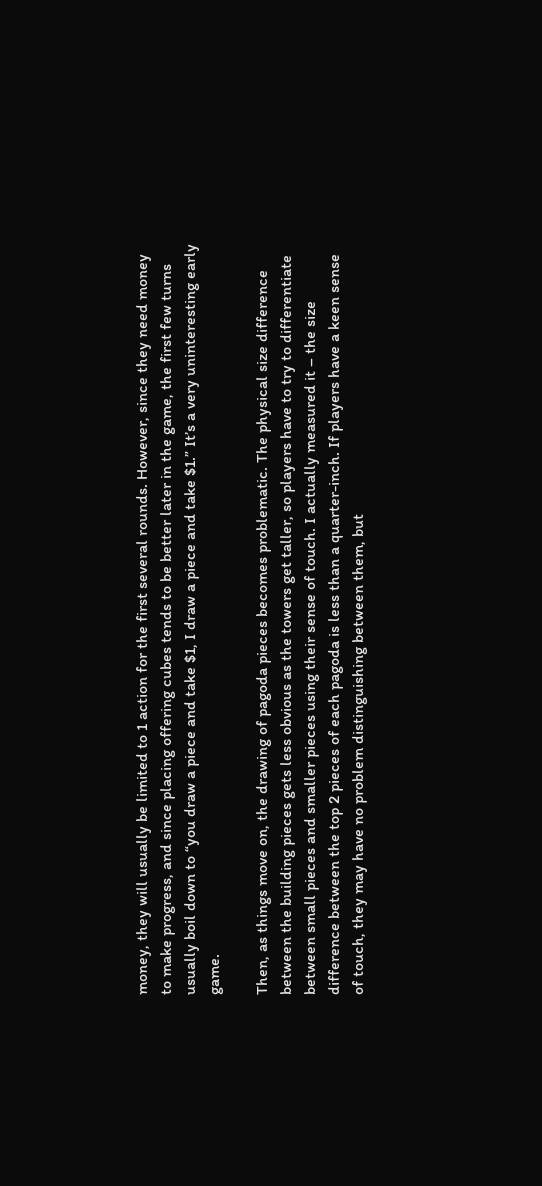money, they will usually be limited to 1 action for the first several rounds. However, since they need money to make progress, and since placing offering cubes tends to be better later in the game, the first few turns usually boil down to “you draw a piece and take $1, I draw a piece and take $1.” It’s a very uninteresting early game.

Then, as things move on, the drawing of pagoda pieces becomes problematic. The physical size difference between the building pieces gets less obvious as the towers get taller, so players have to try to differentiate between small pieces and smaller pieces using their sense of touch. I actually measured it – the size difference between the top 2 pieces of each pagoda is less than a quarter-inch. If players have a keen sense of touch, they may have no problem distinguishing between them, but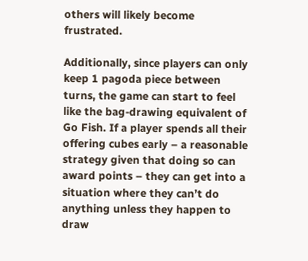others will likely become frustrated.

Additionally, since players can only keep 1 pagoda piece between turns, the game can start to feel like the bag-drawing equivalent of Go Fish. If a player spends all their offering cubes early – a reasonable strategy given that doing so can award points – they can get into a situation where they can’t do anything unless they happen to draw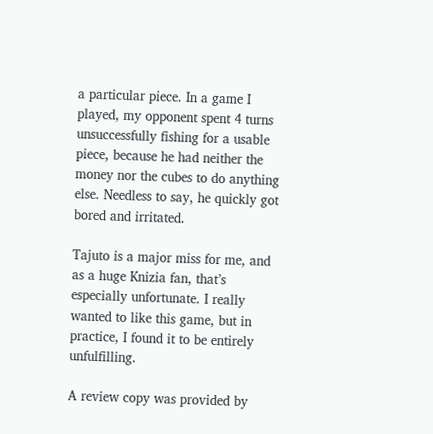a particular piece. In a game I played, my opponent spent 4 turns unsuccessfully fishing for a usable piece, because he had neither the money nor the cubes to do anything else. Needless to say, he quickly got bored and irritated.

Tajuto is a major miss for me, and as a huge Knizia fan, that’s especially unfortunate. I really wanted to like this game, but in practice, I found it to be entirely unfulfilling.

A review copy was provided by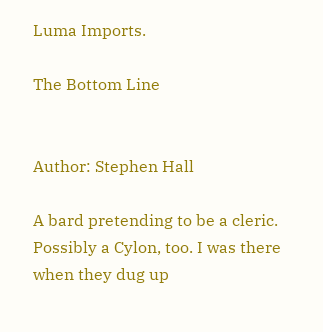Luma Imports.

The Bottom Line


Author: Stephen Hall

A bard pretending to be a cleric. Possibly a Cylon, too. I was there when they dug up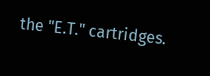the "E.T." cartridges.